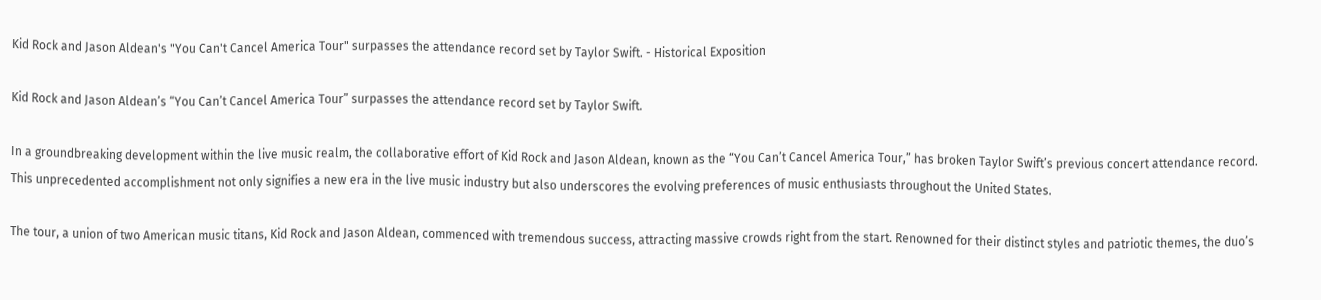Kid Rock and Jason Aldean's "You Can't Cancel America Tour" surpasses the attendance record set by Taylor Swift. - Historical Exposition

Kid Rock and Jason Aldean’s “You Can’t Cancel America Tour” surpasses the attendance record set by Taylor Swift.

In a groundbreaking development within the live music realm, the collaborative effort of Kid Rock and Jason Aldean, known as the “You Can’t Cancel America Tour,” has broken Taylor Swift’s previous concert attendance record. This unprecedented accomplishment not only signifies a new era in the live music industry but also underscores the evolving preferences of music enthusiasts throughout the United States.

The tour, a union of two American music titans, Kid Rock and Jason Aldean, commenced with tremendous success, attracting massive crowds right from the start. Renowned for their distinct styles and patriotic themes, the duo’s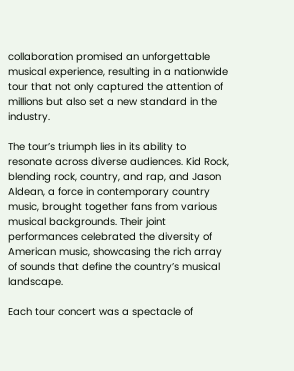collaboration promised an unforgettable musical experience, resulting in a nationwide tour that not only captured the attention of millions but also set a new standard in the industry.

The tour’s triumph lies in its ability to resonate across diverse audiences. Kid Rock, blending rock, country, and rap, and Jason Aldean, a force in contemporary country music, brought together fans from various musical backgrounds. Their joint performances celebrated the diversity of American music, showcasing the rich array of sounds that define the country’s musical landscape.

Each tour concert was a spectacle of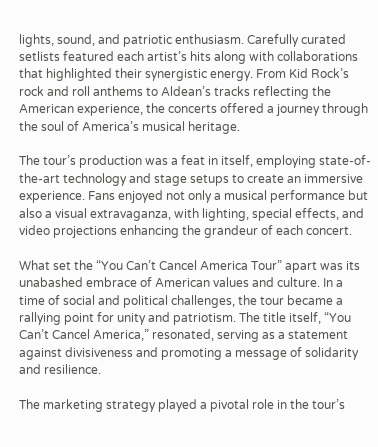lights, sound, and patriotic enthusiasm. Carefully curated setlists featured each artist’s hits along with collaborations that highlighted their synergistic energy. From Kid Rock’s rock and roll anthems to Aldean’s tracks reflecting the American experience, the concerts offered a journey through the soul of America’s musical heritage.

The tour’s production was a feat in itself, employing state-of-the-art technology and stage setups to create an immersive experience. Fans enjoyed not only a musical performance but also a visual extravaganza, with lighting, special effects, and video projections enhancing the grandeur of each concert.

What set the “You Can’t Cancel America Tour” apart was its unabashed embrace of American values and culture. In a time of social and political challenges, the tour became a rallying point for unity and patriotism. The title itself, “You Can’t Cancel America,” resonated, serving as a statement against divisiveness and promoting a message of solidarity and resilience.

The marketing strategy played a pivotal role in the tour’s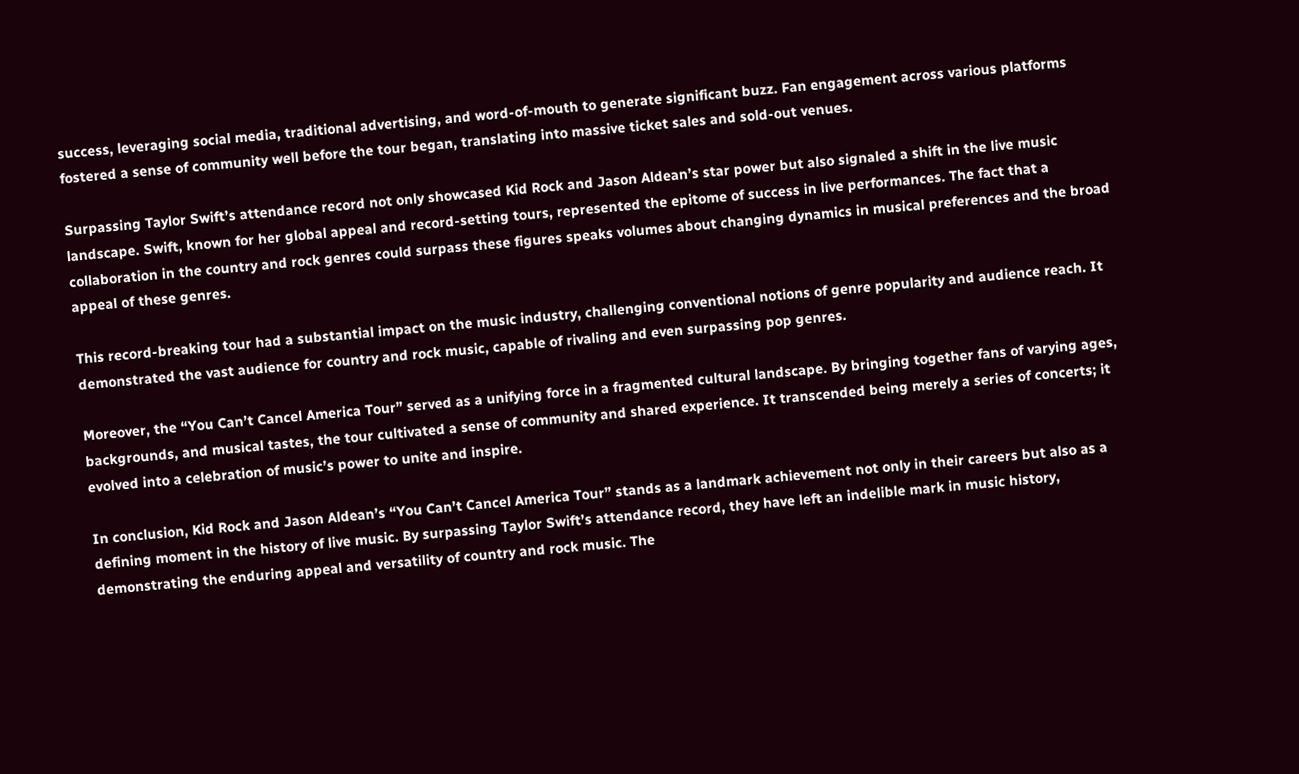success, leveraging social media, traditional advertising, and word-of-mouth to generate significant buzz. Fan engagement across various platforms fostered a sense of community well before the tour began, translating into massive ticket sales and sold-out venues.

Surpassing Taylor Swift’s attendance record not only showcased Kid Rock and Jason Aldean’s star power but also signaled a shift in the live music landscape. Swift, known for her global appeal and record-setting tours, represented the epitome of success in live performances. The fact that a collaboration in the country and rock genres could surpass these figures speaks volumes about changing dynamics in musical preferences and the broad appeal of these genres.

This record-breaking tour had a substantial impact on the music industry, challenging conventional notions of genre popularity and audience reach. It demonstrated the vast audience for country and rock music, capable of rivaling and even surpassing pop genres.

Moreover, the “You Can’t Cancel America Tour” served as a unifying force in a fragmented cultural landscape. By bringing together fans of varying ages, backgrounds, and musical tastes, the tour cultivated a sense of community and shared experience. It transcended being merely a series of concerts; it evolved into a celebration of music’s power to unite and inspire.

In conclusion, Kid Rock and Jason Aldean’s “You Can’t Cancel America Tour” stands as a landmark achievement not only in their careers but also as a defining moment in the history of live music. By surpassing Taylor Swift’s attendance record, they have left an indelible mark in music history, demonstrating the enduring appeal and versatility of country and rock music. The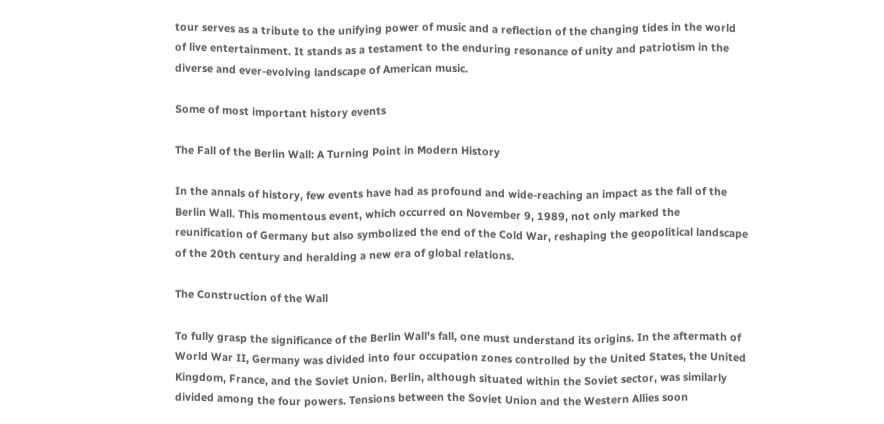tour serves as a tribute to the unifying power of music and a reflection of the changing tides in the world of live entertainment. It stands as a testament to the enduring resonance of unity and patriotism in the diverse and ever-evolving landscape of American music.

Some of most important history events

The Fall of the Berlin Wall: A Turning Point in Modern History

In the annals of history, few events have had as profound and wide-reaching an impact as the fall of the Berlin Wall. This momentous event, which occurred on November 9, 1989, not only marked the reunification of Germany but also symbolized the end of the Cold War, reshaping the geopolitical landscape of the 20th century and heralding a new era of global relations.

The Construction of the Wall

To fully grasp the significance of the Berlin Wall's fall, one must understand its origins. In the aftermath of World War II, Germany was divided into four occupation zones controlled by the United States, the United Kingdom, France, and the Soviet Union. Berlin, although situated within the Soviet sector, was similarly divided among the four powers. Tensions between the Soviet Union and the Western Allies soon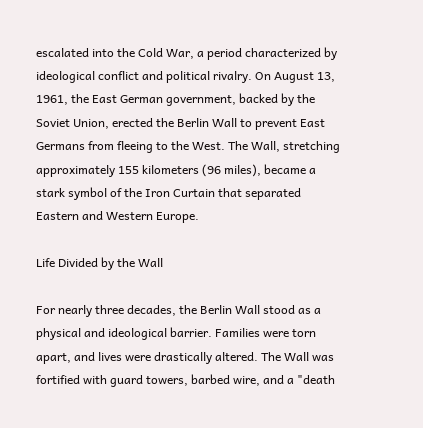escalated into the Cold War, a period characterized by ideological conflict and political rivalry. On August 13, 1961, the East German government, backed by the Soviet Union, erected the Berlin Wall to prevent East Germans from fleeing to the West. The Wall, stretching approximately 155 kilometers (96 miles), became a stark symbol of the Iron Curtain that separated Eastern and Western Europe.

Life Divided by the Wall

For nearly three decades, the Berlin Wall stood as a physical and ideological barrier. Families were torn apart, and lives were drastically altered. The Wall was fortified with guard towers, barbed wire, and a "death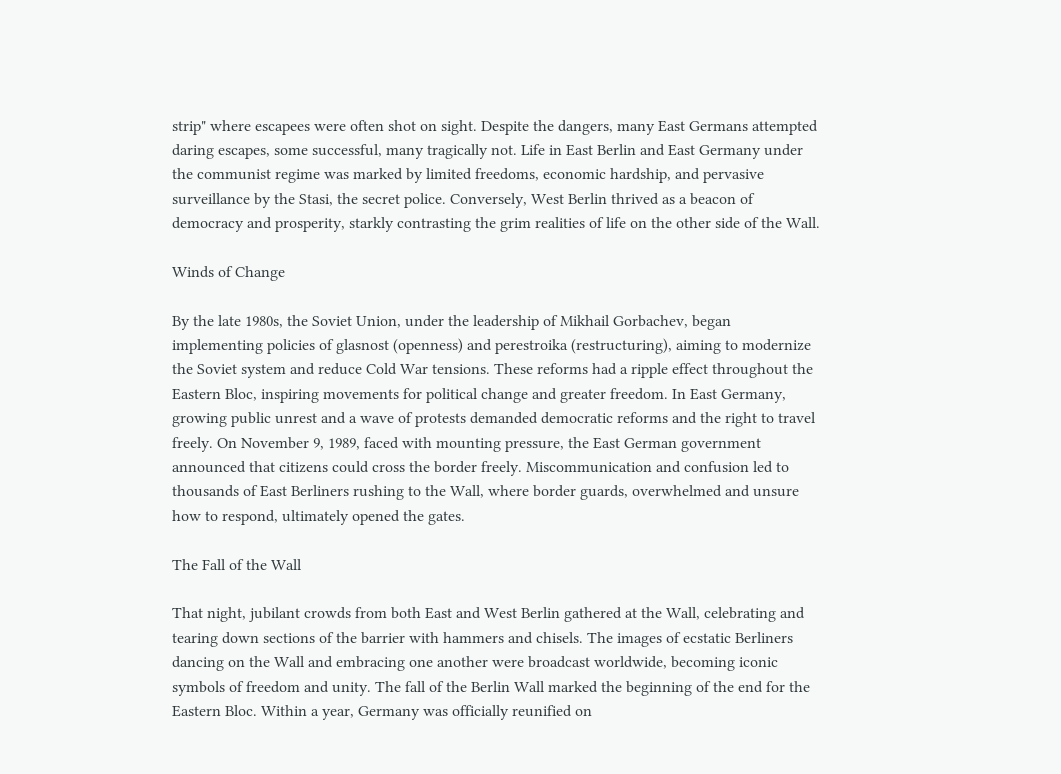strip" where escapees were often shot on sight. Despite the dangers, many East Germans attempted daring escapes, some successful, many tragically not. Life in East Berlin and East Germany under the communist regime was marked by limited freedoms, economic hardship, and pervasive surveillance by the Stasi, the secret police. Conversely, West Berlin thrived as a beacon of democracy and prosperity, starkly contrasting the grim realities of life on the other side of the Wall.

Winds of Change

By the late 1980s, the Soviet Union, under the leadership of Mikhail Gorbachev, began implementing policies of glasnost (openness) and perestroika (restructuring), aiming to modernize the Soviet system and reduce Cold War tensions. These reforms had a ripple effect throughout the Eastern Bloc, inspiring movements for political change and greater freedom. In East Germany, growing public unrest and a wave of protests demanded democratic reforms and the right to travel freely. On November 9, 1989, faced with mounting pressure, the East German government announced that citizens could cross the border freely. Miscommunication and confusion led to thousands of East Berliners rushing to the Wall, where border guards, overwhelmed and unsure how to respond, ultimately opened the gates.

The Fall of the Wall

That night, jubilant crowds from both East and West Berlin gathered at the Wall, celebrating and tearing down sections of the barrier with hammers and chisels. The images of ecstatic Berliners dancing on the Wall and embracing one another were broadcast worldwide, becoming iconic symbols of freedom and unity. The fall of the Berlin Wall marked the beginning of the end for the Eastern Bloc. Within a year, Germany was officially reunified on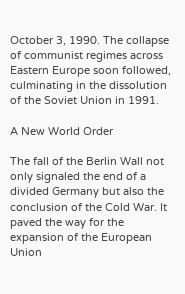October 3, 1990. The collapse of communist regimes across Eastern Europe soon followed, culminating in the dissolution of the Soviet Union in 1991.

A New World Order

The fall of the Berlin Wall not only signaled the end of a divided Germany but also the conclusion of the Cold War. It paved the way for the expansion of the European Union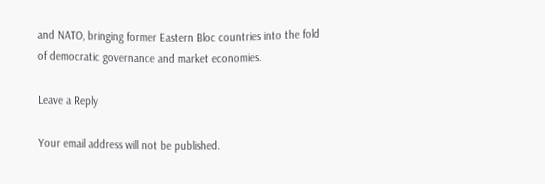and NATO, bringing former Eastern Bloc countries into the fold of democratic governance and market economies.

Leave a Reply

Your email address will not be published.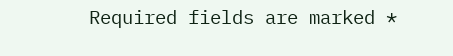Required fields are marked *